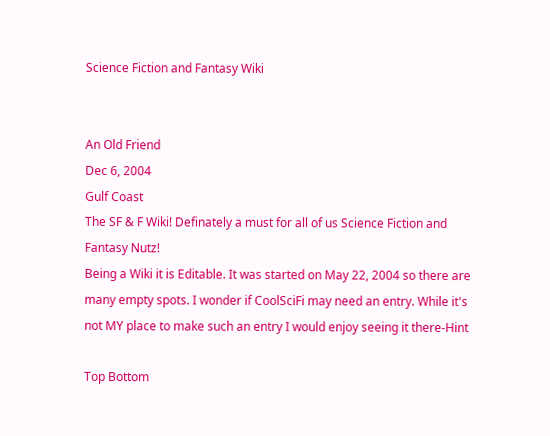Science Fiction and Fantasy Wiki


An Old Friend
Dec 6, 2004
Gulf Coast
The SF & F Wiki! Definately a must for all of us Science Fiction and Fantasy Nutz!
Being a Wiki it is Editable. It was started on May 22, 2004 so there are many empty spots. I wonder if CoolSciFi may need an entry. While it's not MY place to make such an entry I would enjoy seeing it there-Hint

Top Bottom